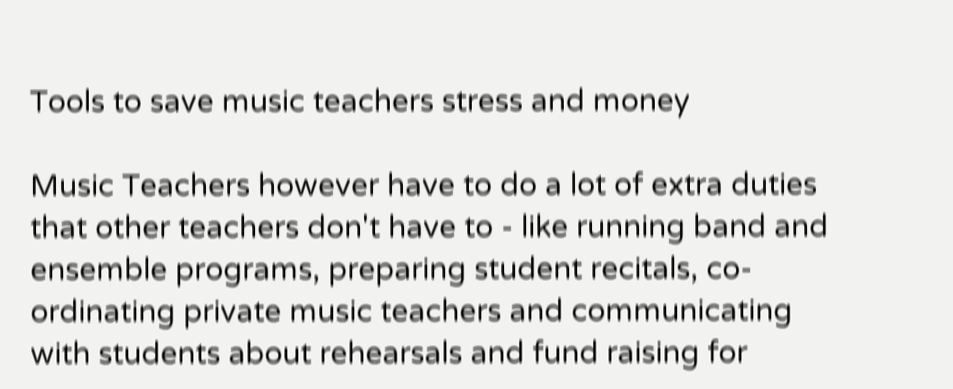Tools to save music teachers stress and money

Music Teachers however have to do a lot of extra duties that other teachers don't have to - like running band and ensemble programs, preparing student recitals, co-ordinating private music teachers and communicating with students about rehearsals and fund raising for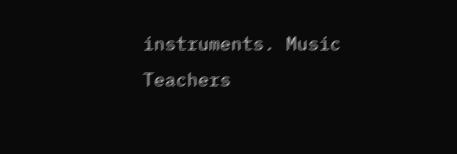instruments. Music Teachers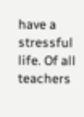have a stressful life. Of all teachers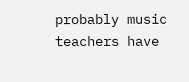probably music teachers have